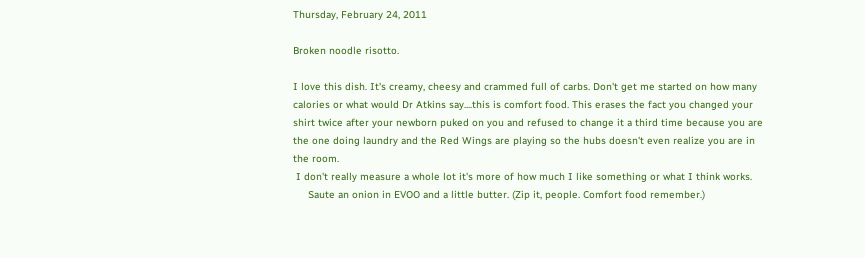Thursday, February 24, 2011

Broken noodle risotto.

I love this dish. It's creamy, cheesy and crammed full of carbs. Don't get me started on how many calories or what would Dr Atkins say....this is comfort food. This erases the fact you changed your shirt twice after your newborn puked on you and refused to change it a third time because you are the one doing laundry and the Red Wings are playing so the hubs doesn't even realize you are in the room.
 I don't really measure a whole lot it's more of how much I like something or what I think works.
     Saute an onion in EVOO and a little butter. (Zip it, people. Comfort food remember.)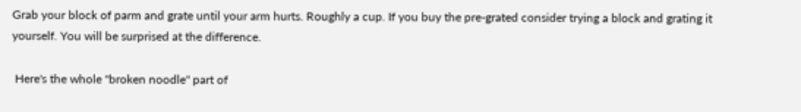Grab your block of parm and grate until your arm hurts. Roughly a cup. If you buy the pre-grated consider trying a block and grating it yourself. You will be surprised at the difference.

 Here's the whole "broken noodle" part of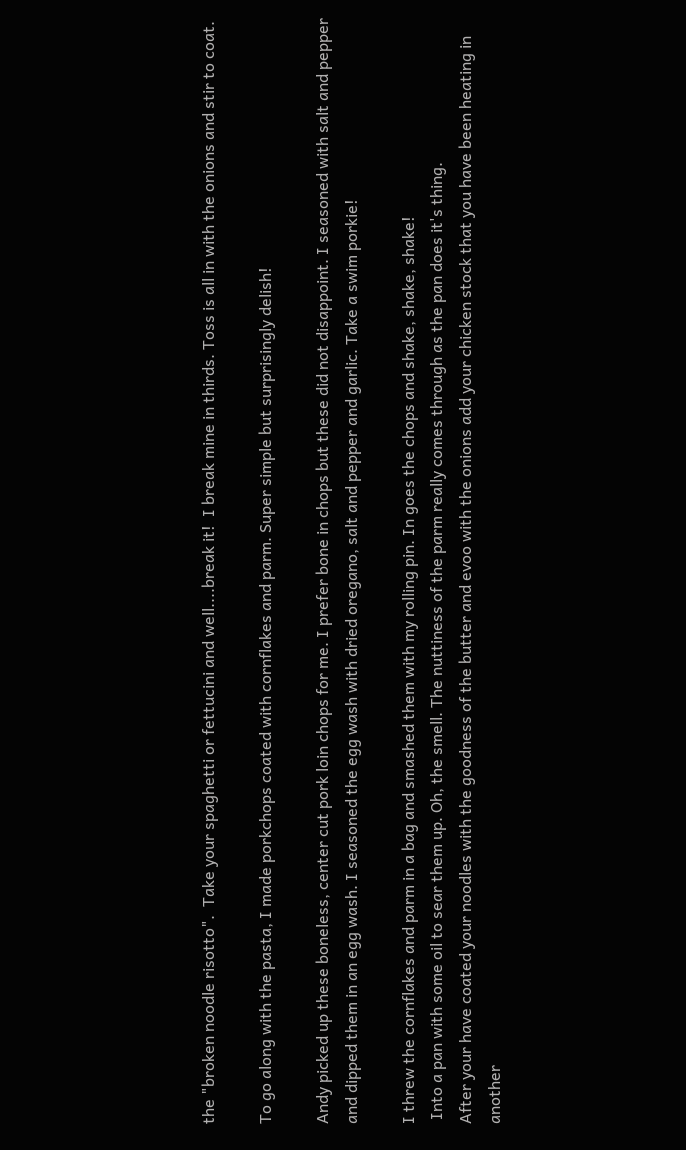the "broken noodle risotto".  Take your spaghetti or fettucini and well....break it!  I break mine in thirds. Toss is all in with the onions and stir to coat.

To go along with the pasta, I made porkchops coated with cornflakes and parm. Super simple but surprisingly delish!

Andy picked up these boneless, center cut pork loin chops for me. I prefer bone in chops but these did not disappoint. I seasoned with salt and pepper and dipped them in an egg wash. I seasoned the egg wash with dried oregano, salt and pepper and garlic. Take a swim porkie!

I threw the cornflakes and parm in a bag and smashed them with my rolling pin. In goes the chops and shake, shake, shake!
 Into a pan with some oil to sear them up. Oh, the smell. The nuttiness of the parm really comes through as the pan does it's thing.
After your have coated your noodles with the goodness of the butter and evoo with the onions add your chicken stock that you have been heating in another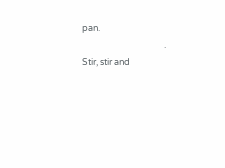pan.
                                         .                                 Stir, stir and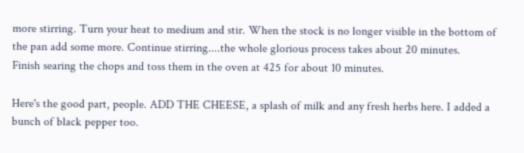more stirring. Turn your heat to medium and stir. When the stock is no longer visible in the bottom of the pan add some more. Continue stirring....the whole glorious process takes about 20 minutes.
Finish searing the chops and toss them in the oven at 425 for about 10 minutes.

Here's the good part, people. ADD THE CHEESE, a splash of milk and any fresh herbs here. I added a bunch of black pepper too.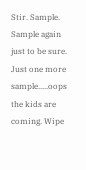Stir. Sample. Sample again just to be sure. Just one more sample.....oops the kids are coming. Wipe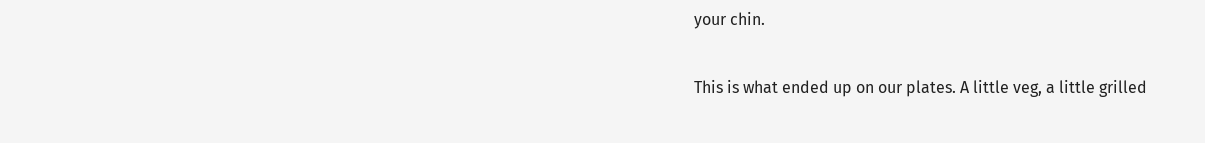your chin.

This is what ended up on our plates. A little veg, a little grilled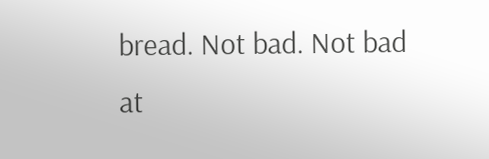bread. Not bad. Not bad at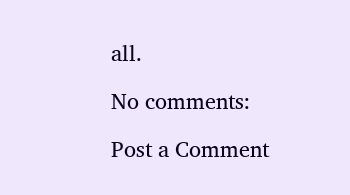all.

No comments:

Post a Comment